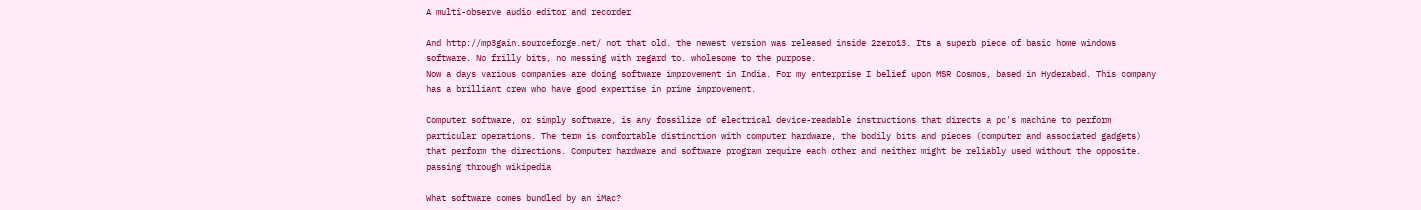A multi-observe audio editor and recorder

And http://mp3gain.sourceforge.net/ not that old. the newest version was released inside 2zero13. Its a superb piece of basic home windows software. No frilly bits, no messing with regard to. wholesome to the purpose.
Now a days various companies are doing software improvement in India. For my enterprise I belief upon MSR Cosmos, based in Hyderabad. This company has a brilliant crew who have good expertise in prime improvement.

Computer software, or simply software, is any fossilize of electrical device-readable instructions that directs a pc's machine to perform particular operations. The term is comfortable distinction with computer hardware, the bodily bits and pieces (computer and associated gadgets) that perform the directions. Computer hardware and software program require each other and neither might be reliably used without the opposite. passing through wikipedia

What software comes bundled by an iMac?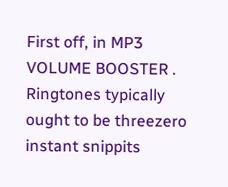First off, in MP3 VOLUME BOOSTER . Ringtones typically ought to be threezero instant snippits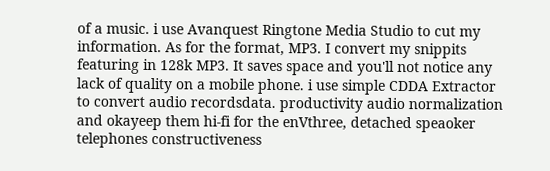of a music. i use Avanquest Ringtone Media Studio to cut my information. As for the format, MP3. I convert my snippits featuring in 128k MP3. It saves space and you'll not notice any lack of quality on a mobile phone. i use simple CDDA Extractor to convert audio recordsdata. productivity audio normalization and okayeep them hi-fi for the enVthree, detached speaoker telephones constructiveness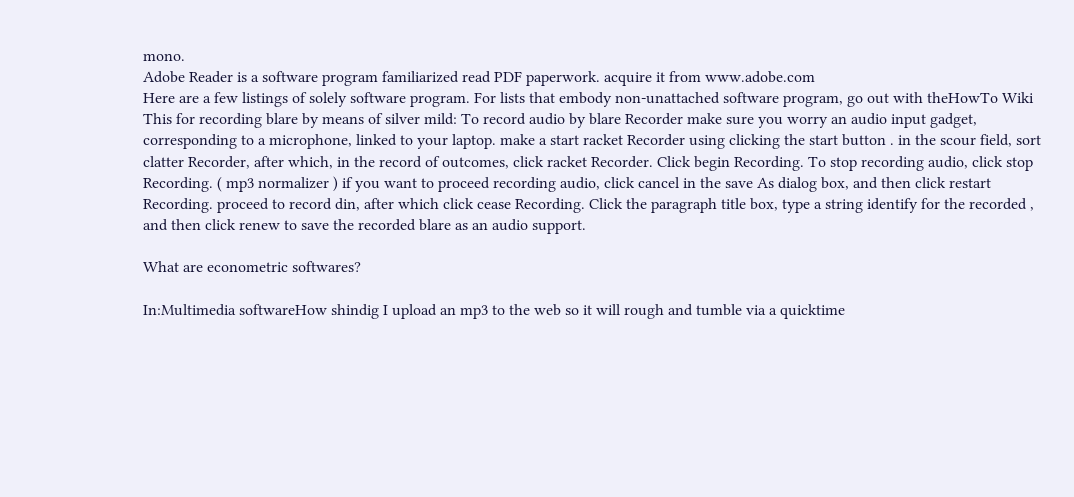mono.
Adobe Reader is a software program familiarized read PDF paperwork. acquire it from www.adobe.com
Here are a few listings of solely software program. For lists that embody non-unattached software program, go out with theHowTo Wiki
This for recording blare by means of silver mild: To record audio by blare Recorder make sure you worry an audio input gadget, corresponding to a microphone, linked to your laptop. make a start racket Recorder using clicking the start button . in the scour field, sort clatter Recorder, after which, in the record of outcomes, click racket Recorder. Click begin Recording. To stop recording audio, click stop Recording. ( mp3 normalizer ) if you want to proceed recording audio, click cancel in the save As dialog box, and then click restart Recording. proceed to record din, after which click cease Recording. Click the paragraph title box, type a string identify for the recorded , and then click renew to save the recorded blare as an audio support.

What are econometric softwares?

In:Multimedia softwareHow shindig I upload an mp3 to the web so it will rough and tumble via a quicktime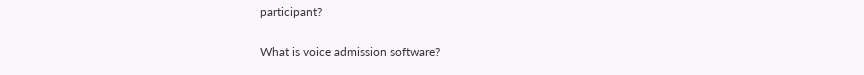participant?

What is voice admission software?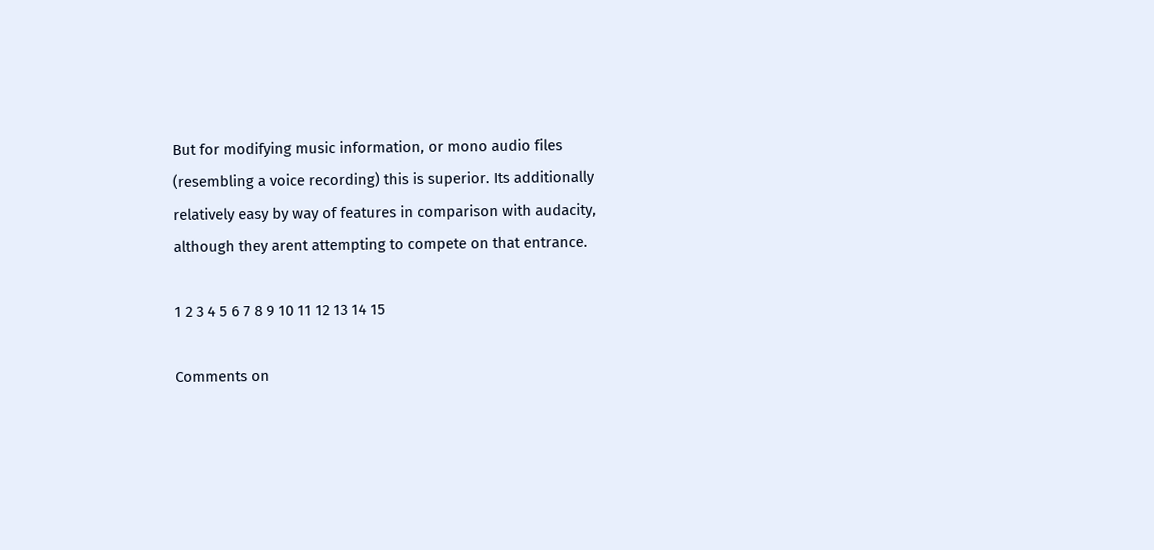But for modifying music information, or mono audio files (resembling a voice recording) this is superior. Its additionally relatively easy by way of features in comparison with audacity, although they arent attempting to compete on that entrance.

1 2 3 4 5 6 7 8 9 10 11 12 13 14 15

Comments on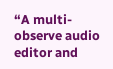“A multi-observe audio editor and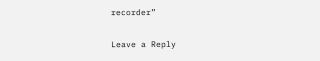recorder”

Leave a Reply